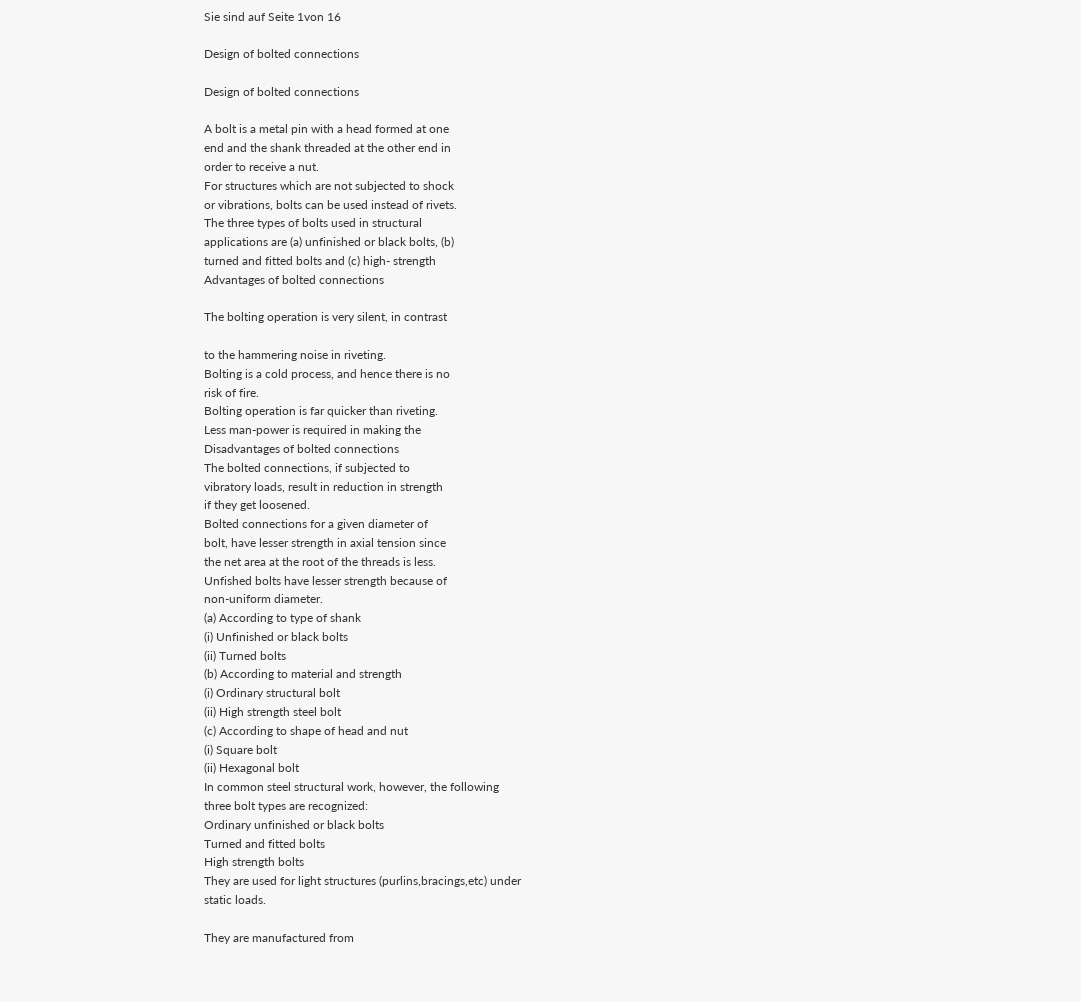Sie sind auf Seite 1von 16

Design of bolted connections

Design of bolted connections

A bolt is a metal pin with a head formed at one
end and the shank threaded at the other end in
order to receive a nut.
For structures which are not subjected to shock
or vibrations, bolts can be used instead of rivets.
The three types of bolts used in structural
applications are (a) unfinished or black bolts, (b)
turned and fitted bolts and (c) high- strength
Advantages of bolted connections

The bolting operation is very silent, in contrast

to the hammering noise in riveting.
Bolting is a cold process, and hence there is no
risk of fire.
Bolting operation is far quicker than riveting.
Less man-power is required in making the
Disadvantages of bolted connections
The bolted connections, if subjected to
vibratory loads, result in reduction in strength
if they get loosened.
Bolted connections for a given diameter of
bolt, have lesser strength in axial tension since
the net area at the root of the threads is less.
Unfished bolts have lesser strength because of
non-uniform diameter.
(a) According to type of shank
(i) Unfinished or black bolts
(ii) Turned bolts
(b) According to material and strength
(i) Ordinary structural bolt
(ii) High strength steel bolt
(c) According to shape of head and nut
(i) Square bolt
(ii) Hexagonal bolt
In common steel structural work, however, the following
three bolt types are recognized:
Ordinary unfinished or black bolts
Turned and fitted bolts
High strength bolts
They are used for light structures (purlins,bracings,etc) under
static loads.

They are manufactured from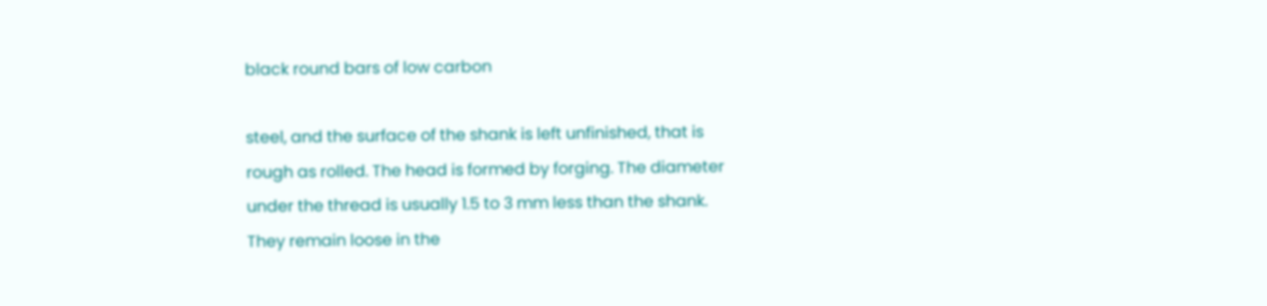black round bars of low carbon

steel, and the surface of the shank is left unfinished, that is
rough as rolled. The head is formed by forging. The diameter
under the thread is usually 1.5 to 3 mm less than the shank.
They remain loose in the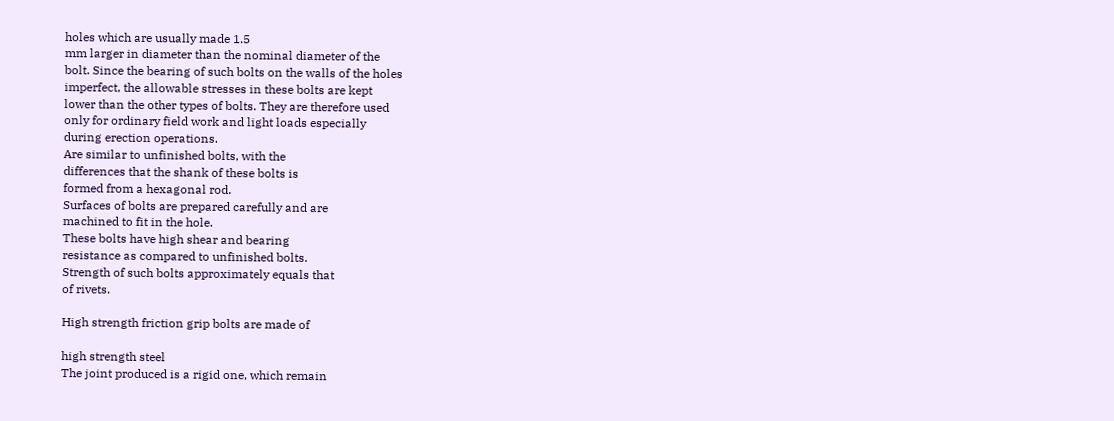holes which are usually made 1.5
mm larger in diameter than the nominal diameter of the
bolt. Since the bearing of such bolts on the walls of the holes
imperfect, the allowable stresses in these bolts are kept
lower than the other types of bolts. They are therefore used
only for ordinary field work and light loads especially
during erection operations.
Are similar to unfinished bolts, with the
differences that the shank of these bolts is
formed from a hexagonal rod.
Surfaces of bolts are prepared carefully and are
machined to fit in the hole.
These bolts have high shear and bearing
resistance as compared to unfinished bolts.
Strength of such bolts approximately equals that
of rivets.

High strength friction grip bolts are made of

high strength steel
The joint produced is a rigid one, which remain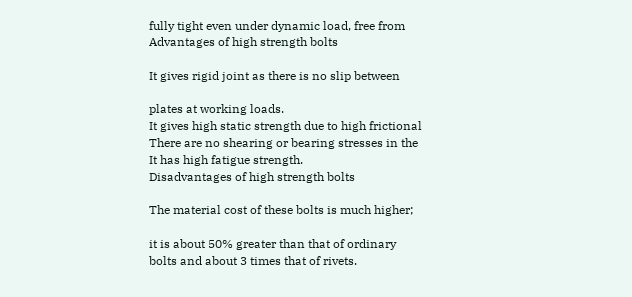fully tight even under dynamic load, free from
Advantages of high strength bolts

It gives rigid joint as there is no slip between

plates at working loads.
It gives high static strength due to high frictional
There are no shearing or bearing stresses in the
It has high fatigue strength.
Disadvantages of high strength bolts

The material cost of these bolts is much higher;

it is about 50% greater than that of ordinary
bolts and about 3 times that of rivets.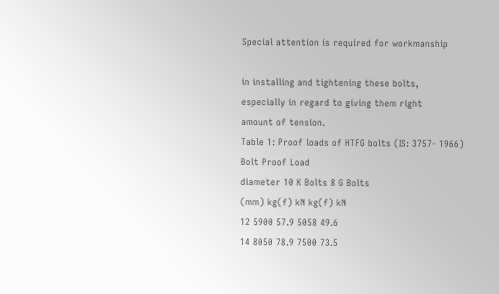Special attention is required for workmanship

in installing and tightening these bolts,
especially in regard to giving them right
amount of tension.
Table 1: Proof loads of HTFG bolts (IS: 3757- 1966)
Bolt Proof Load
diameter 10 K Bolts 8 G Bolts
(mm) kg(f) kN kg(f) kN
12 5900 57.9 5058 49.6
14 8050 78.9 7500 73.5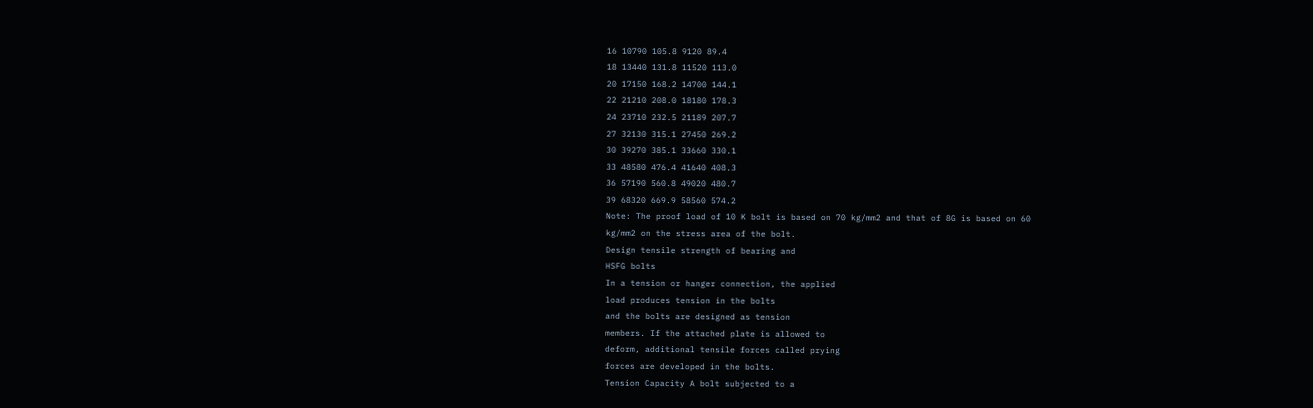16 10790 105.8 9120 89.4
18 13440 131.8 11520 113.0
20 17150 168.2 14700 144.1
22 21210 208.0 18180 178.3
24 23710 232.5 21189 207.7
27 32130 315.1 27450 269.2
30 39270 385.1 33660 330.1
33 48580 476.4 41640 408.3
36 57190 560.8 49020 480.7
39 68320 669.9 58560 574.2
Note: The proof load of 10 K bolt is based on 70 kg/mm2 and that of 8G is based on 60
kg/mm2 on the stress area of the bolt.
Design tensile strength of bearing and
HSFG bolts
In a tension or hanger connection, the applied
load produces tension in the bolts
and the bolts are designed as tension
members. If the attached plate is allowed to
deform, additional tensile forces called prying
forces are developed in the bolts.
Tension Capacity A bolt subjected to a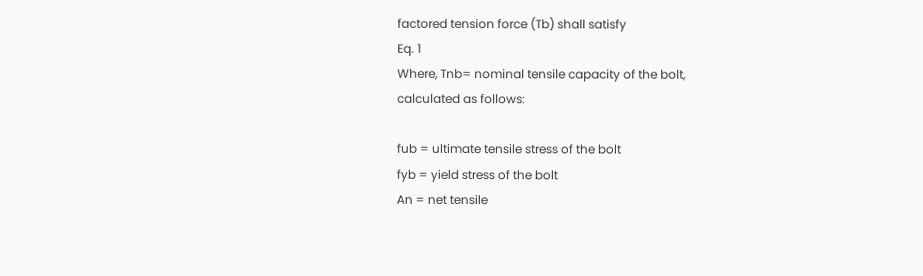factored tension force (Tb) shall satisfy
Eq. 1
Where, Tnb= nominal tensile capacity of the bolt,
calculated as follows:

fub = ultimate tensile stress of the bolt
fyb = yield stress of the bolt
An = net tensile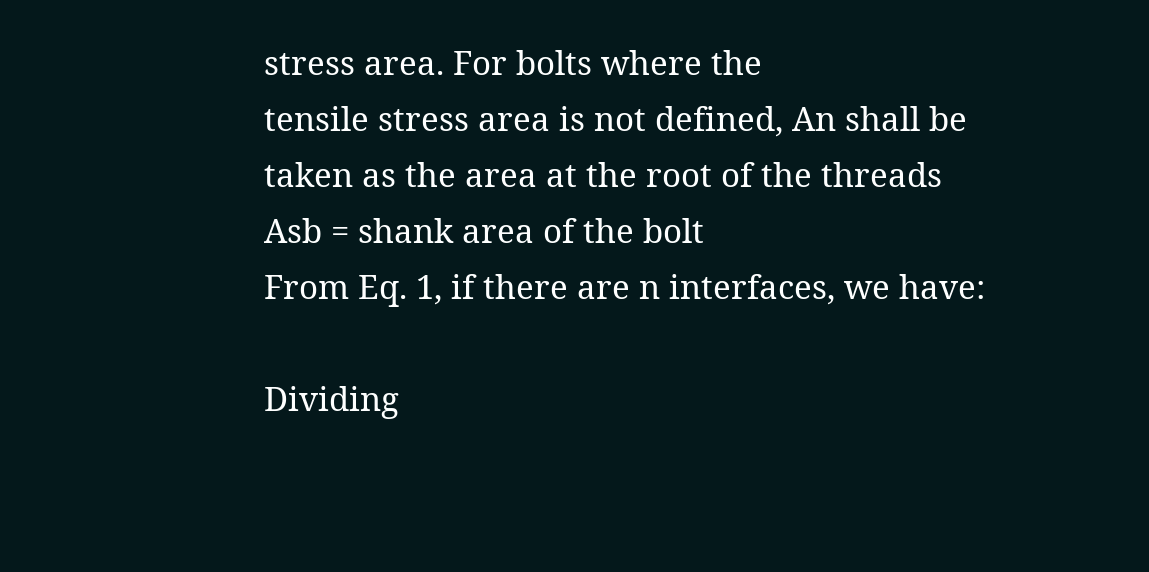stress area. For bolts where the
tensile stress area is not defined, An shall be
taken as the area at the root of the threads
Asb = shank area of the bolt
From Eq. 1, if there are n interfaces, we have:

Dividing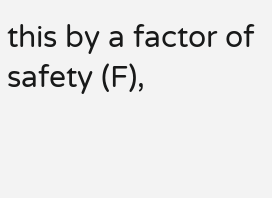this by a factor of safety (F),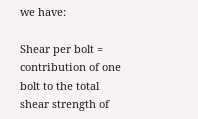we have:

Shear per bolt = contribution of one bolt to the total
shear strength of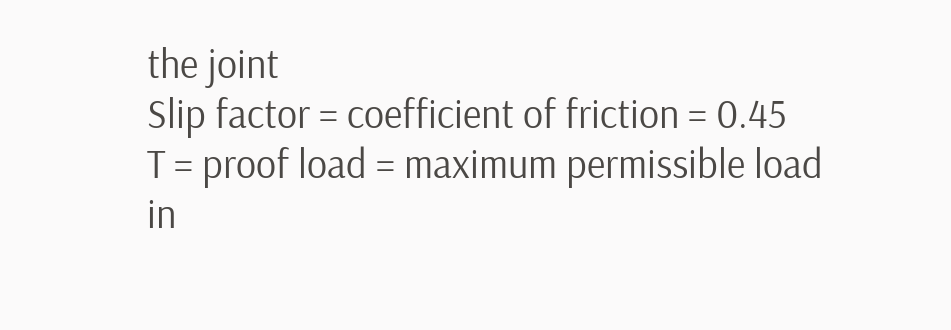the joint
Slip factor = coefficient of friction = 0.45
T = proof load = maximum permissible load in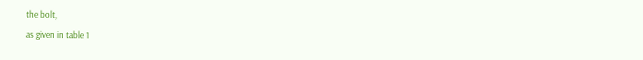the bolt,
as given in table 1